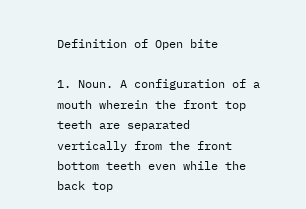Definition of Open bite

1. Noun. A configuration of a mouth wherein the front top teeth are separated vertically from the front bottom teeth even while the back top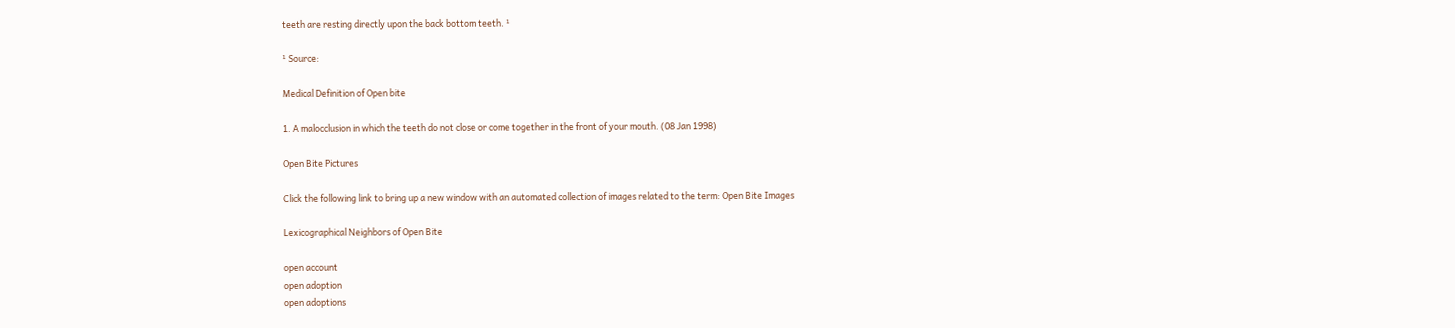teeth are resting directly upon the back bottom teeth. ¹

¹ Source:

Medical Definition of Open bite

1. A malocclusion in which the teeth do not close or come together in the front of your mouth. (08 Jan 1998)

Open Bite Pictures

Click the following link to bring up a new window with an automated collection of images related to the term: Open Bite Images

Lexicographical Neighbors of Open Bite

open account
open adoption
open adoptions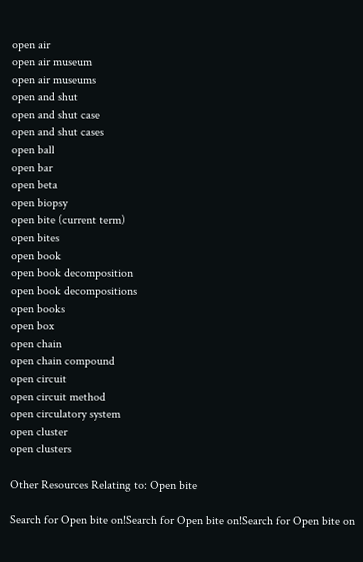open air
open air museum
open air museums
open and shut
open and shut case
open and shut cases
open ball
open bar
open beta
open biopsy
open bite (current term)
open bites
open book
open book decomposition
open book decompositions
open books
open box
open chain
open chain compound
open circuit
open circuit method
open circulatory system
open cluster
open clusters

Other Resources Relating to: Open bite

Search for Open bite on!Search for Open bite on!Search for Open bite on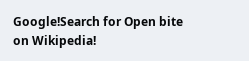Google!Search for Open bite on Wikipedia!